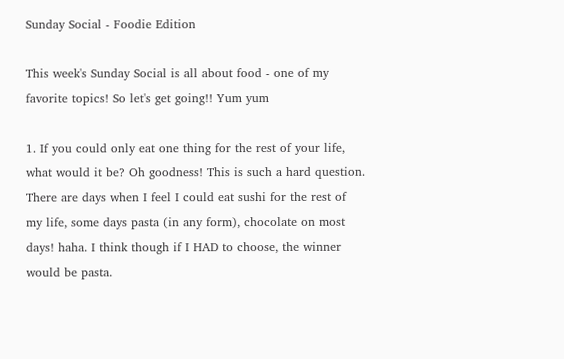Sunday Social - Foodie Edition

This week's Sunday Social is all about food - one of my favorite topics! So let's get going!! Yum yum

1. If you could only eat one thing for the rest of your life, what would it be? Oh goodness! This is such a hard question. There are days when I feel I could eat sushi for the rest of my life, some days pasta (in any form), chocolate on most days! haha. I think though if I HAD to choose, the winner would be pasta.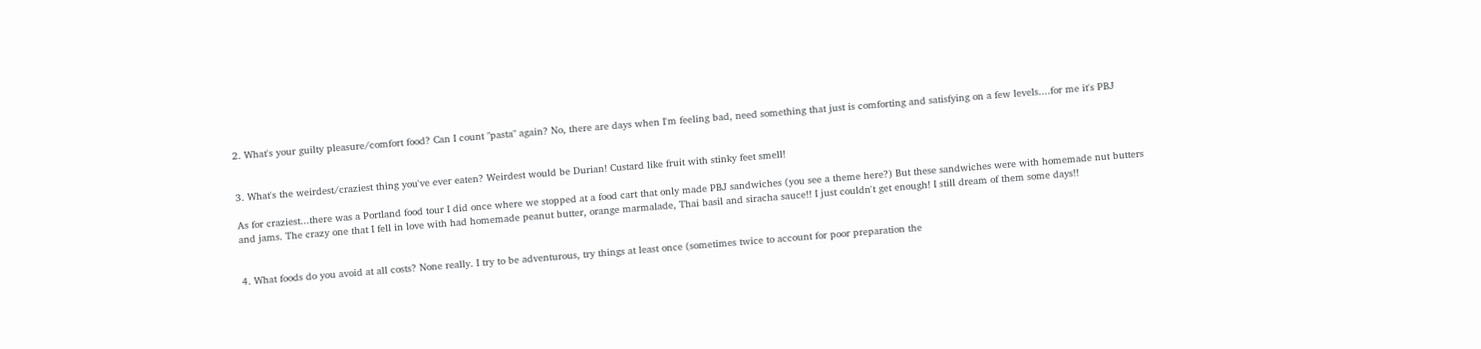2. What's your guilty pleasure/comfort food? Can I count "pasta" again? No, there are days when I'm feeling bad, need something that just is comforting and satisfying on a few levels....for me it's PBJ


3. What's the weirdest/craziest thing you've ever eaten? Weirdest would be Durian! Custard like fruit with stinky feet smell!

As for craziest...there was a Portland food tour I did once where we stopped at a food cart that only made PBJ sandwiches (you see a theme here?) But these sandwiches were with homemade nut butters and jams. The crazy one that I fell in love with had homemade peanut butter, orange marmalade, Thai basil and siracha sauce!! I just couldn't get enough! I still dream of them some days!!


4. What foods do you avoid at all costs? None really. I try to be adventurous, try things at least once (sometimes twice to account for poor preparation the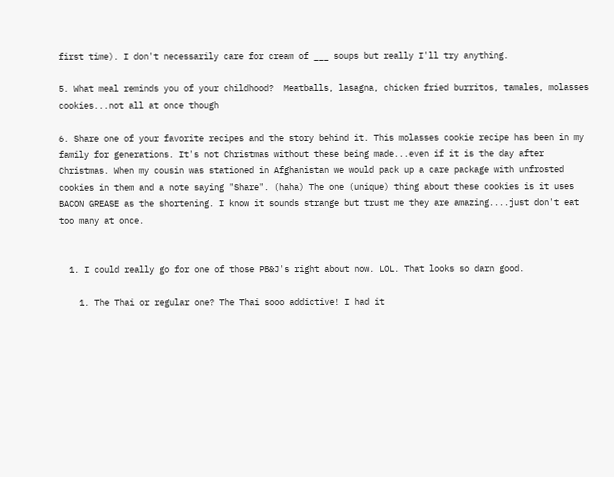first time). I don't necessarily care for cream of ___ soups but really I'll try anything.

5. What meal reminds you of your childhood?  Meatballs, lasagna, chicken fried burritos, tamales, molasses cookies...not all at once though

6. Share one of your favorite recipes and the story behind it. This molasses cookie recipe has been in my family for generations. It's not Christmas without these being made...even if it is the day after Christmas. When my cousin was stationed in Afghanistan we would pack up a care package with unfrosted cookies in them and a note saying "Share". (haha) The one (unique) thing about these cookies is it uses BACON GREASE as the shortening. I know it sounds strange but trust me they are amazing....just don't eat too many at once.


  1. I could really go for one of those PB&J's right about now. LOL. That looks so darn good.

    1. The Thai or regular one? The Thai sooo addictive! I had it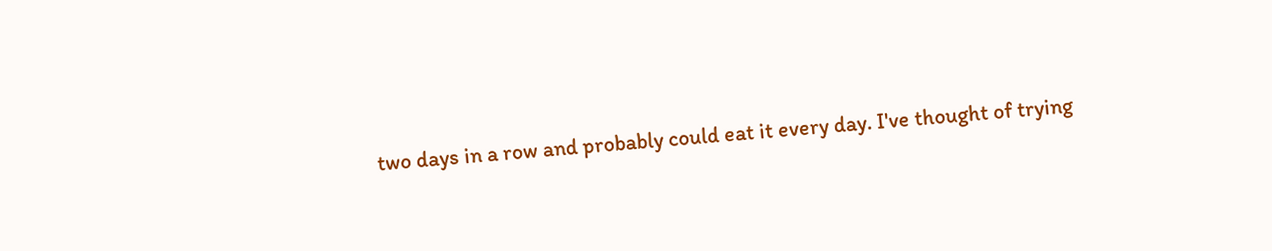two days in a row and probably could eat it every day. I've thought of trying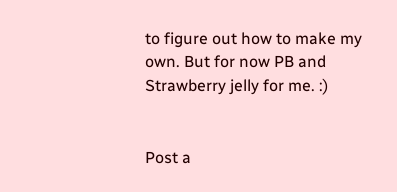to figure out how to make my own. But for now PB and Strawberry jelly for me. :)


Post a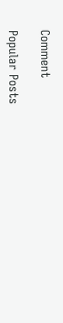Comment

Popular Posts